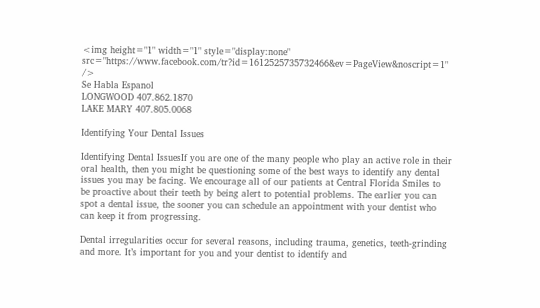<img height="1" width="1" style="display:none" src="https://www.facebook.com/tr?id=1612525735732466&ev=PageView&noscript=1" />
Se Habla Espanol
LONGWOOD 407.862.1870
LAKE MARY 407.805.0068

Identifying Your Dental Issues

Identifying Dental IssuesIf you are one of the many people who play an active role in their oral health, then you might be questioning some of the best ways to identify any dental issues you may be facing. We encourage all of our patients at Central Florida Smiles to be proactive about their teeth by being alert to potential problems. The earlier you can spot a dental issue, the sooner you can schedule an appointment with your dentist who can keep it from progressing.

Dental irregularities occur for several reasons, including trauma, genetics, teeth-grinding and more. It’s important for you and your dentist to identify and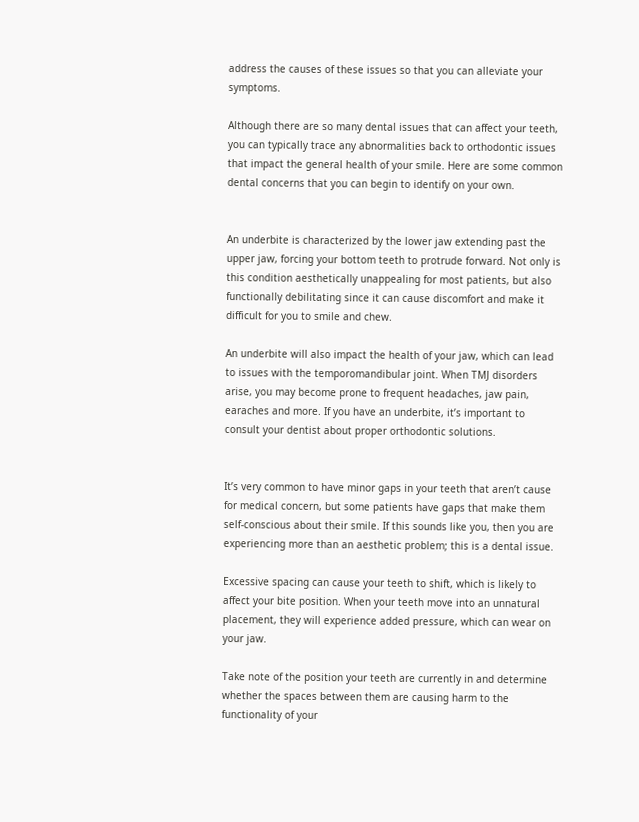address the causes of these issues so that you can alleviate your symptoms.

Although there are so many dental issues that can affect your teeth, you can typically trace any abnormalities back to orthodontic issues that impact the general health of your smile. Here are some common dental concerns that you can begin to identify on your own.


An underbite is characterized by the lower jaw extending past the upper jaw, forcing your bottom teeth to protrude forward. Not only is this condition aesthetically unappealing for most patients, but also functionally debilitating since it can cause discomfort and make it difficult for you to smile and chew.

An underbite will also impact the health of your jaw, which can lead to issues with the temporomandibular joint. When TMJ disorders arise, you may become prone to frequent headaches, jaw pain, earaches and more. If you have an underbite, it’s important to consult your dentist about proper orthodontic solutions.


It’s very common to have minor gaps in your teeth that aren’t cause for medical concern, but some patients have gaps that make them self-conscious about their smile. If this sounds like you, then you are experiencing more than an aesthetic problem; this is a dental issue.

Excessive spacing can cause your teeth to shift, which is likely to affect your bite position. When your teeth move into an unnatural placement, they will experience added pressure, which can wear on your jaw.

Take note of the position your teeth are currently in and determine whether the spaces between them are causing harm to the functionality of your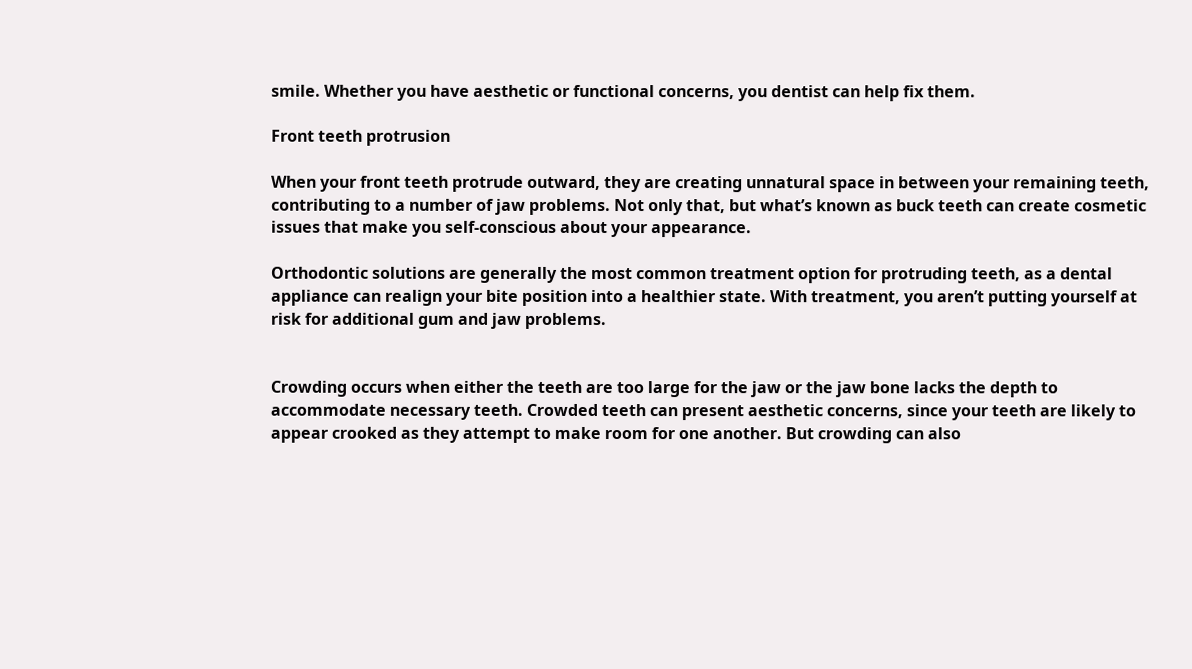smile. Whether you have aesthetic or functional concerns, you dentist can help fix them.

Front teeth protrusion

When your front teeth protrude outward, they are creating unnatural space in between your remaining teeth, contributing to a number of jaw problems. Not only that, but what’s known as buck teeth can create cosmetic issues that make you self-conscious about your appearance.

Orthodontic solutions are generally the most common treatment option for protruding teeth, as a dental appliance can realign your bite position into a healthier state. With treatment, you aren’t putting yourself at risk for additional gum and jaw problems.


Crowding occurs when either the teeth are too large for the jaw or the jaw bone lacks the depth to accommodate necessary teeth. Crowded teeth can present aesthetic concerns, since your teeth are likely to appear crooked as they attempt to make room for one another. But crowding can also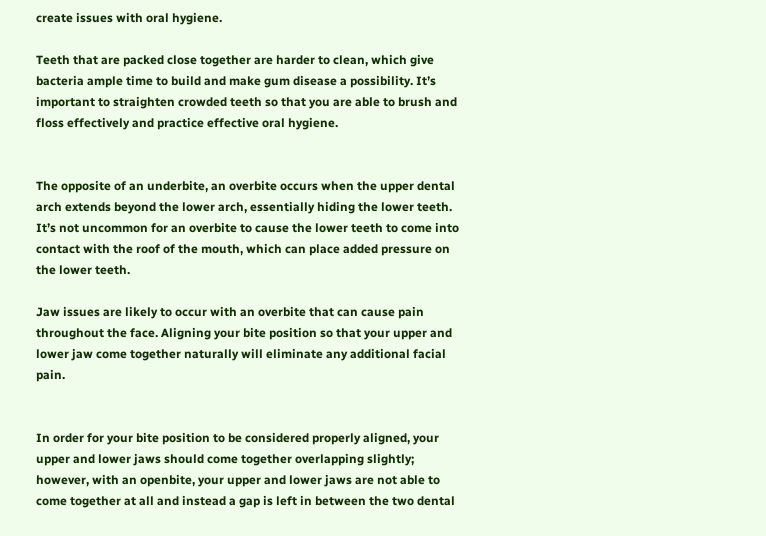create issues with oral hygiene.

Teeth that are packed close together are harder to clean, which give bacteria ample time to build and make gum disease a possibility. It’s important to straighten crowded teeth so that you are able to brush and floss effectively and practice effective oral hygiene.


The opposite of an underbite, an overbite occurs when the upper dental arch extends beyond the lower arch, essentially hiding the lower teeth. It’s not uncommon for an overbite to cause the lower teeth to come into contact with the roof of the mouth, which can place added pressure on the lower teeth.

Jaw issues are likely to occur with an overbite that can cause pain throughout the face. Aligning your bite position so that your upper and lower jaw come together naturally will eliminate any additional facial pain.


In order for your bite position to be considered properly aligned, your upper and lower jaws should come together overlapping slightly; however, with an openbite, your upper and lower jaws are not able to come together at all and instead a gap is left in between the two dental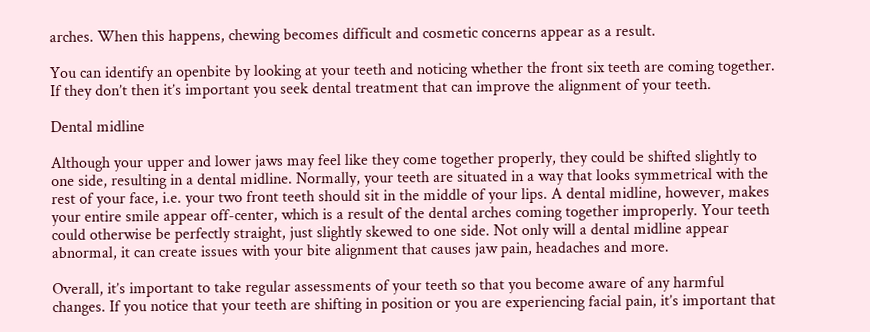arches. When this happens, chewing becomes difficult and cosmetic concerns appear as a result.

You can identify an openbite by looking at your teeth and noticing whether the front six teeth are coming together. If they don’t then it’s important you seek dental treatment that can improve the alignment of your teeth.

Dental midline

Although your upper and lower jaws may feel like they come together properly, they could be shifted slightly to one side, resulting in a dental midline. Normally, your teeth are situated in a way that looks symmetrical with the rest of your face, i.e. your two front teeth should sit in the middle of your lips. A dental midline, however, makes your entire smile appear off-center, which is a result of the dental arches coming together improperly. Your teeth could otherwise be perfectly straight, just slightly skewed to one side. Not only will a dental midline appear abnormal, it can create issues with your bite alignment that causes jaw pain, headaches and more.

Overall, it’s important to take regular assessments of your teeth so that you become aware of any harmful changes. If you notice that your teeth are shifting in position or you are experiencing facial pain, it’s important that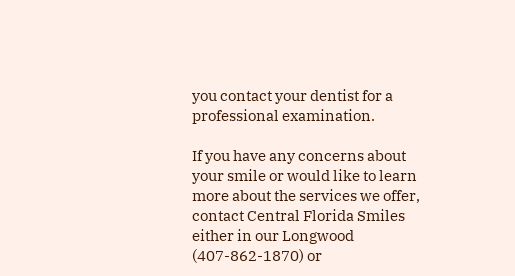you contact your dentist for a professional examination.

If you have any concerns about your smile or would like to learn more about the services we offer, contact Central Florida Smiles either in our Longwood (407-862-1870) or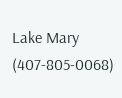Lake Mary (407-805-0068)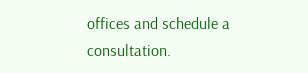offices and schedule a consultation.